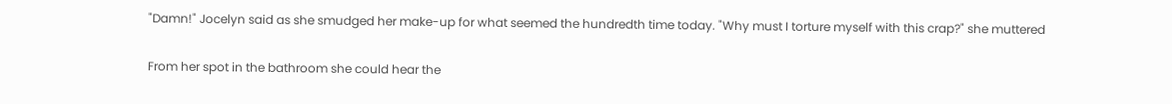"Damn!" Jocelyn said as she smudged her make-up for what seemed the hundredth time today. "Why must I torture myself with this crap?" she muttered

From her spot in the bathroom she could hear the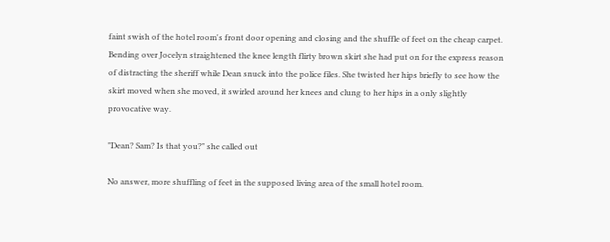faint swish of the hotel room's front door opening and closing and the shuffle of feet on the cheap carpet. Bending over Jocelyn straightened the knee length flirty brown skirt she had put on for the express reason of distracting the sheriff while Dean snuck into the police files. She twisted her hips briefly to see how the skirt moved when she moved, it swirled around her knees and clung to her hips in a only slightly provocative way.

"Dean? Sam? Is that you?" she called out

No answer, more shuffling of feet in the supposed living area of the small hotel room.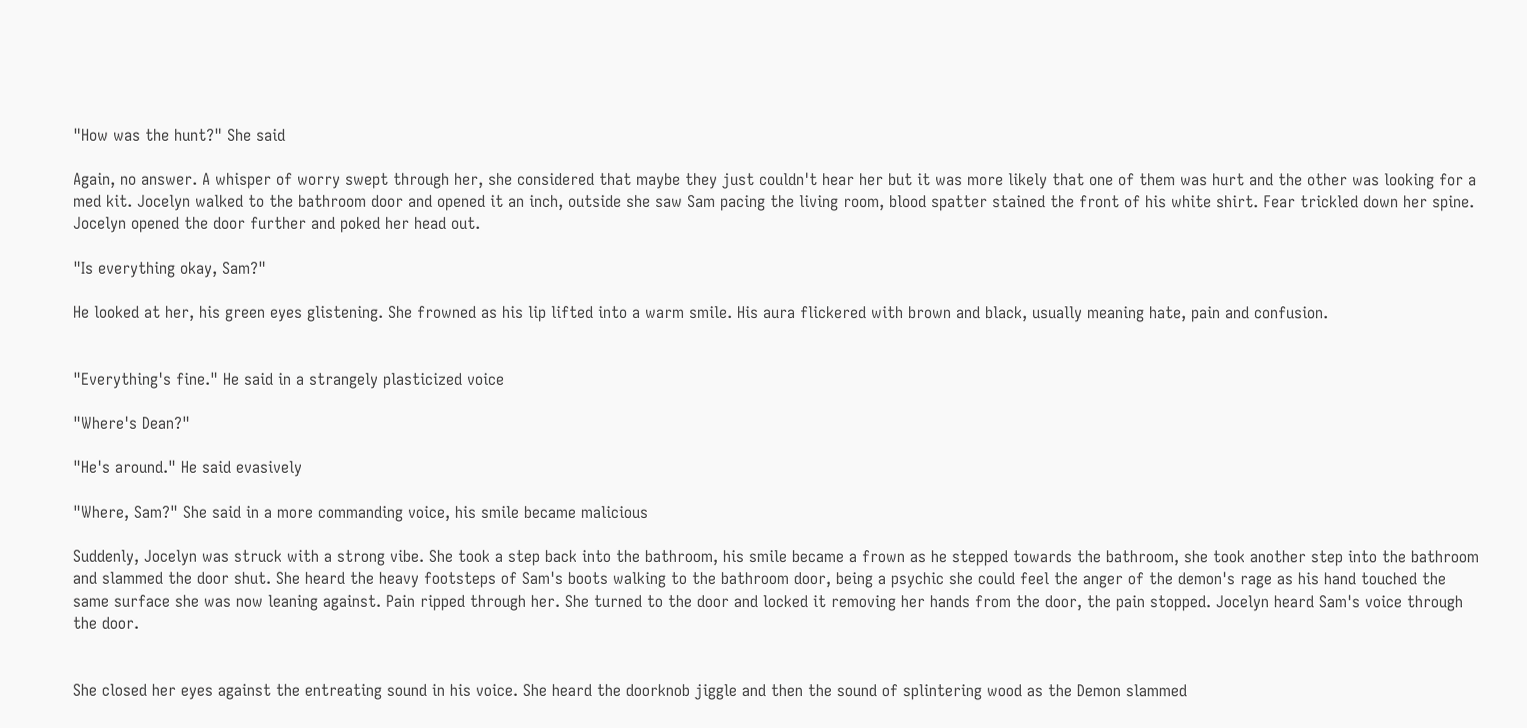"How was the hunt?" She said

Again, no answer. A whisper of worry swept through her, she considered that maybe they just couldn't hear her but it was more likely that one of them was hurt and the other was looking for a med kit. Jocelyn walked to the bathroom door and opened it an inch, outside she saw Sam pacing the living room, blood spatter stained the front of his white shirt. Fear trickled down her spine. Jocelyn opened the door further and poked her head out.

"Is everything okay, Sam?"

He looked at her, his green eyes glistening. She frowned as his lip lifted into a warm smile. His aura flickered with brown and black, usually meaning hate, pain and confusion.


"Everything's fine." He said in a strangely plasticized voice

"Where's Dean?"

"He's around." He said evasively

"Where, Sam?" She said in a more commanding voice, his smile became malicious

Suddenly, Jocelyn was struck with a strong vibe. She took a step back into the bathroom, his smile became a frown as he stepped towards the bathroom, she took another step into the bathroom and slammed the door shut. She heard the heavy footsteps of Sam's boots walking to the bathroom door, being a psychic she could feel the anger of the demon's rage as his hand touched the same surface she was now leaning against. Pain ripped through her. She turned to the door and locked it removing her hands from the door, the pain stopped. Jocelyn heard Sam's voice through the door.


She closed her eyes against the entreating sound in his voice. She heard the doorknob jiggle and then the sound of splintering wood as the Demon slammed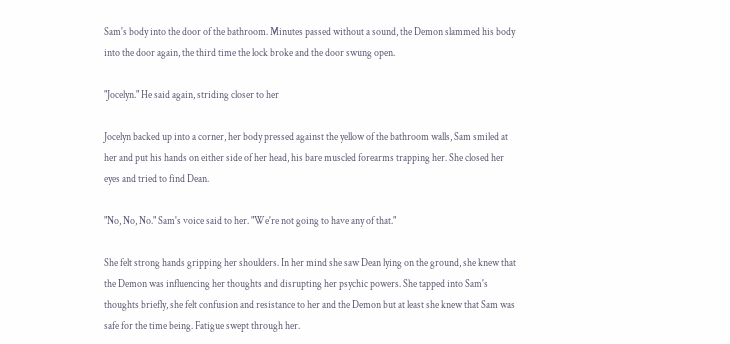Sam's body into the door of the bathroom. Minutes passed without a sound, the Demon slammed his body into the door again, the third time the lock broke and the door swung open.

"Jocelyn." He said again, striding closer to her

Jocelyn backed up into a corner, her body pressed against the yellow of the bathroom walls, Sam smiled at her and put his hands on either side of her head, his bare muscled forearms trapping her. She closed her eyes and tried to find Dean.

"No, No, No." Sam's voice said to her. "We're not going to have any of that."

She felt strong hands gripping her shoulders. In her mind she saw Dean lying on the ground, she knew that the Demon was influencing her thoughts and disrupting her psychic powers. She tapped into Sam's thoughts briefly, she felt confusion and resistance to her and the Demon but at least she knew that Sam was safe for the time being. Fatigue swept through her.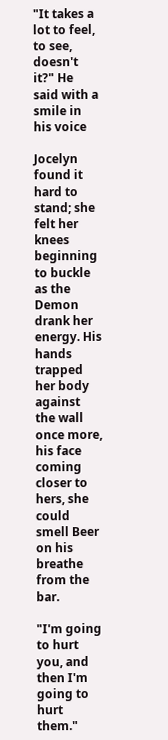"It takes a lot to feel, to see, doesn't it?" He said with a smile in his voice

Jocelyn found it hard to stand; she felt her knees beginning to buckle as the Demon drank her energy. His hands trapped her body against the wall once more, his face coming closer to hers, she could smell Beer on his breathe from the bar.

"I'm going to hurt you, and then I'm going to hurt them."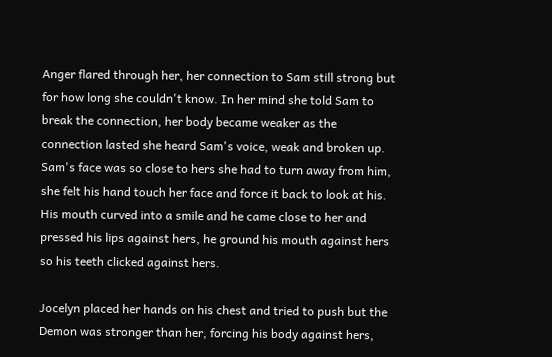Anger flared through her, her connection to Sam still strong but for how long she couldn't know. In her mind she told Sam to break the connection, her body became weaker as the connection lasted she heard Sam's voice, weak and broken up. Sam's face was so close to hers she had to turn away from him, she felt his hand touch her face and force it back to look at his. His mouth curved into a smile and he came close to her and pressed his lips against hers, he ground his mouth against hers so his teeth clicked against hers.

Jocelyn placed her hands on his chest and tried to push but the Demon was stronger than her, forcing his body against hers,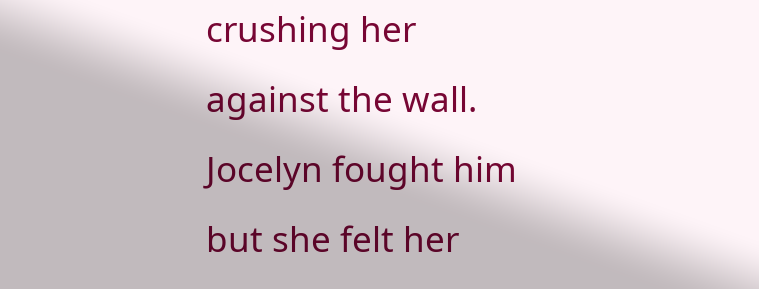crushing her against the wall. Jocelyn fought him but she felt her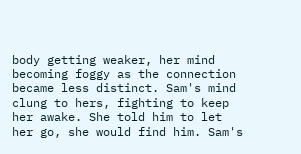body getting weaker, her mind becoming foggy as the connection became less distinct. Sam's mind clung to hers, fighting to keep her awake. She told him to let her go, she would find him. Sam's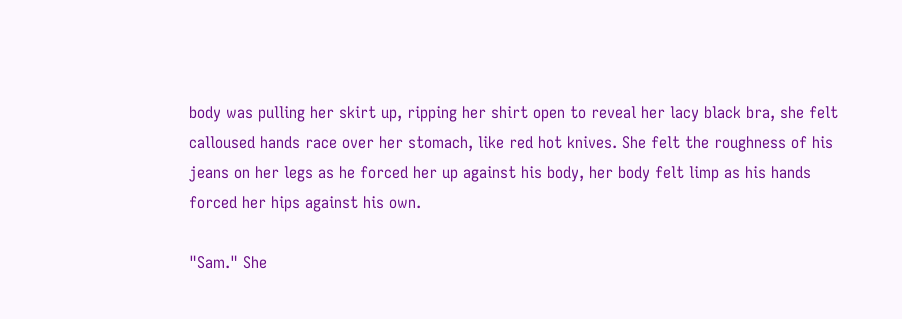body was pulling her skirt up, ripping her shirt open to reveal her lacy black bra, she felt calloused hands race over her stomach, like red hot knives. She felt the roughness of his jeans on her legs as he forced her up against his body, her body felt limp as his hands forced her hips against his own.

"Sam." She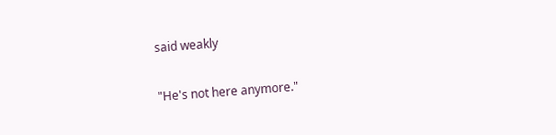said weakly

"He's not here anymore."